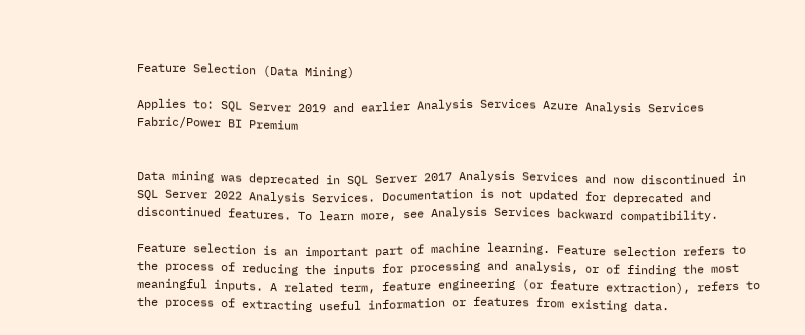Feature Selection (Data Mining)

Applies to: SQL Server 2019 and earlier Analysis Services Azure Analysis Services Fabric/Power BI Premium


Data mining was deprecated in SQL Server 2017 Analysis Services and now discontinued in SQL Server 2022 Analysis Services. Documentation is not updated for deprecated and discontinued features. To learn more, see Analysis Services backward compatibility.

Feature selection is an important part of machine learning. Feature selection refers to the process of reducing the inputs for processing and analysis, or of finding the most meaningful inputs. A related term, feature engineering (or feature extraction), refers to the process of extracting useful information or features from existing data.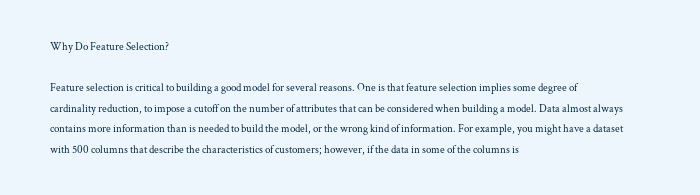Why Do Feature Selection?

Feature selection is critical to building a good model for several reasons. One is that feature selection implies some degree of cardinality reduction, to impose a cutoff on the number of attributes that can be considered when building a model. Data almost always contains more information than is needed to build the model, or the wrong kind of information. For example, you might have a dataset with 500 columns that describe the characteristics of customers; however, if the data in some of the columns is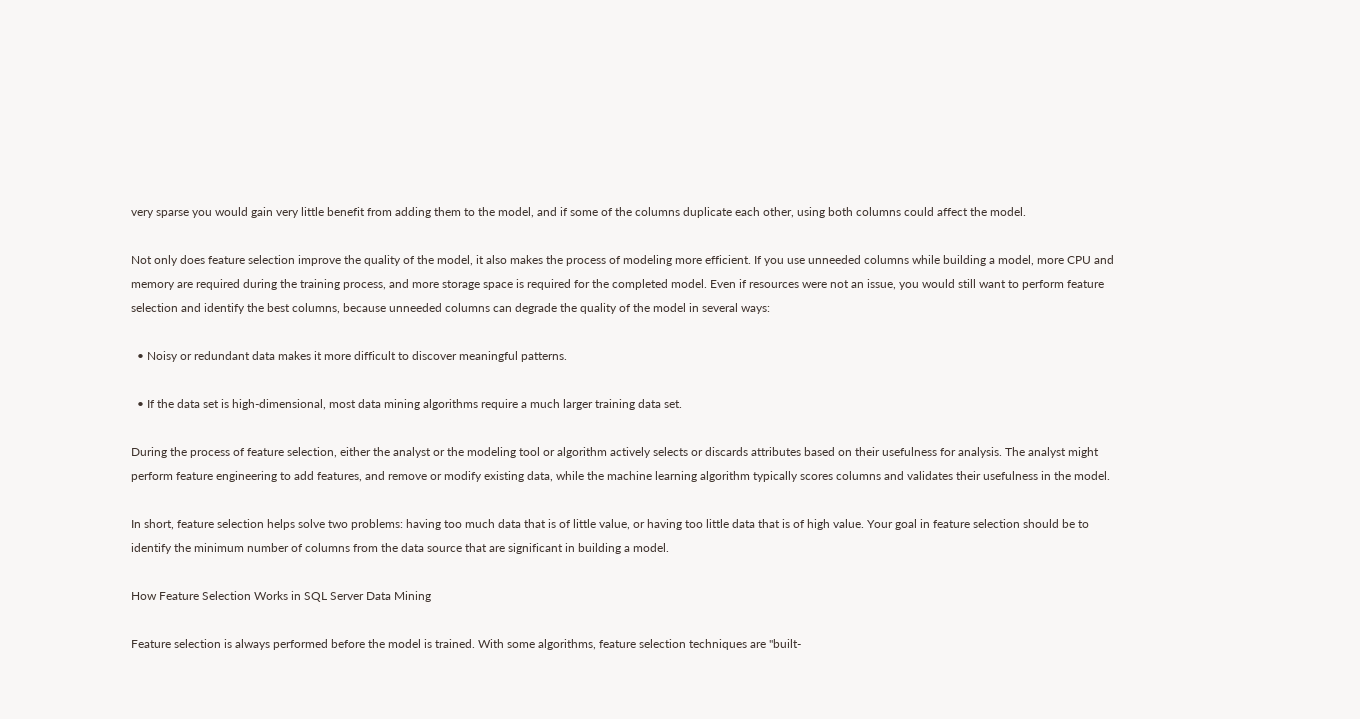very sparse you would gain very little benefit from adding them to the model, and if some of the columns duplicate each other, using both columns could affect the model.

Not only does feature selection improve the quality of the model, it also makes the process of modeling more efficient. If you use unneeded columns while building a model, more CPU and memory are required during the training process, and more storage space is required for the completed model. Even if resources were not an issue, you would still want to perform feature selection and identify the best columns, because unneeded columns can degrade the quality of the model in several ways:

  • Noisy or redundant data makes it more difficult to discover meaningful patterns.

  • If the data set is high-dimensional, most data mining algorithms require a much larger training data set.

During the process of feature selection, either the analyst or the modeling tool or algorithm actively selects or discards attributes based on their usefulness for analysis. The analyst might perform feature engineering to add features, and remove or modify existing data, while the machine learning algorithm typically scores columns and validates their usefulness in the model.

In short, feature selection helps solve two problems: having too much data that is of little value, or having too little data that is of high value. Your goal in feature selection should be to identify the minimum number of columns from the data source that are significant in building a model.

How Feature Selection Works in SQL Server Data Mining

Feature selection is always performed before the model is trained. With some algorithms, feature selection techniques are "built-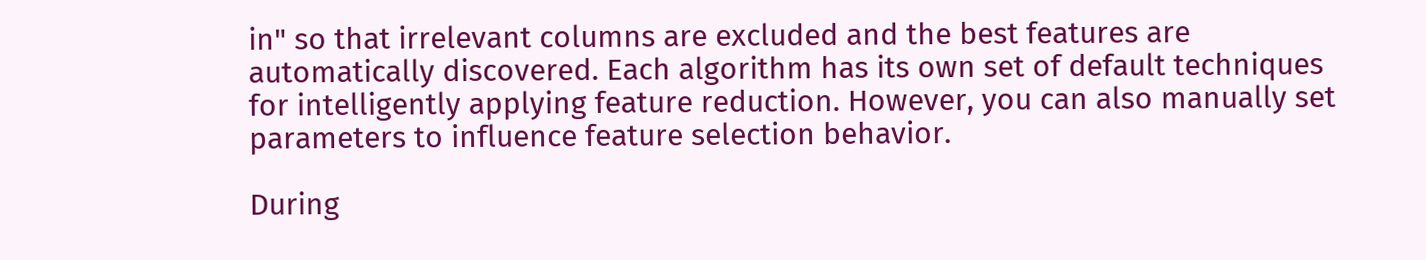in" so that irrelevant columns are excluded and the best features are automatically discovered. Each algorithm has its own set of default techniques for intelligently applying feature reduction. However, you can also manually set parameters to influence feature selection behavior.

During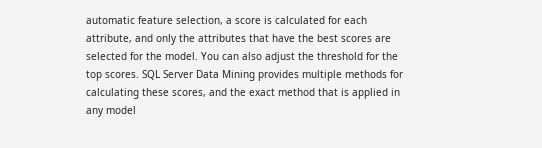automatic feature selection, a score is calculated for each attribute, and only the attributes that have the best scores are selected for the model. You can also adjust the threshold for the top scores. SQL Server Data Mining provides multiple methods for calculating these scores, and the exact method that is applied in any model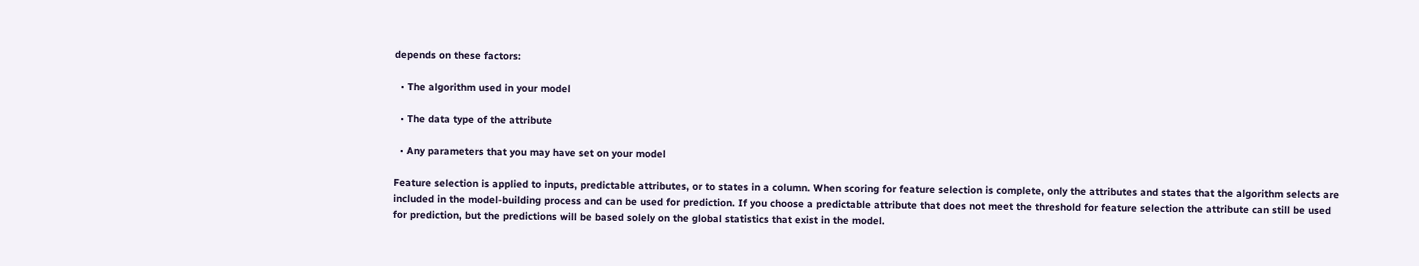depends on these factors:

  • The algorithm used in your model

  • The data type of the attribute

  • Any parameters that you may have set on your model

Feature selection is applied to inputs, predictable attributes, or to states in a column. When scoring for feature selection is complete, only the attributes and states that the algorithm selects are included in the model-building process and can be used for prediction. If you choose a predictable attribute that does not meet the threshold for feature selection the attribute can still be used for prediction, but the predictions will be based solely on the global statistics that exist in the model.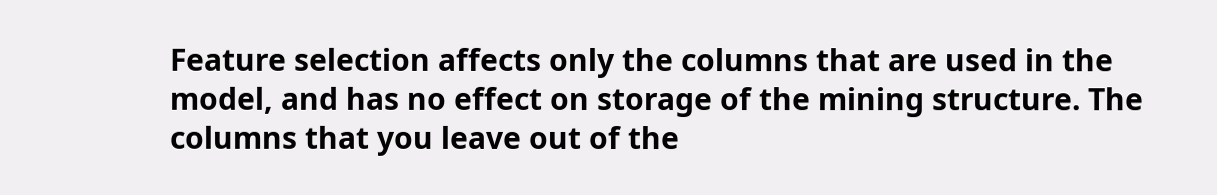Feature selection affects only the columns that are used in the model, and has no effect on storage of the mining structure. The columns that you leave out of the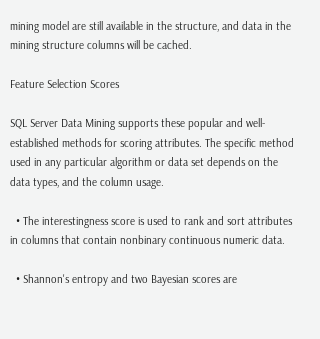mining model are still available in the structure, and data in the mining structure columns will be cached.

Feature Selection Scores

SQL Server Data Mining supports these popular and well-established methods for scoring attributes. The specific method used in any particular algorithm or data set depends on the data types, and the column usage.

  • The interestingness score is used to rank and sort attributes in columns that contain nonbinary continuous numeric data.

  • Shannon's entropy and two Bayesian scores are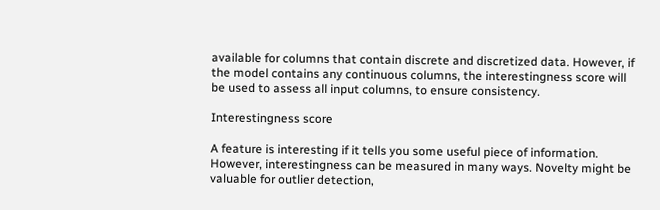available for columns that contain discrete and discretized data. However, if the model contains any continuous columns, the interestingness score will be used to assess all input columns, to ensure consistency.

Interestingness score

A feature is interesting if it tells you some useful piece of information. However, interestingness can be measured in many ways. Novelty might be valuable for outlier detection,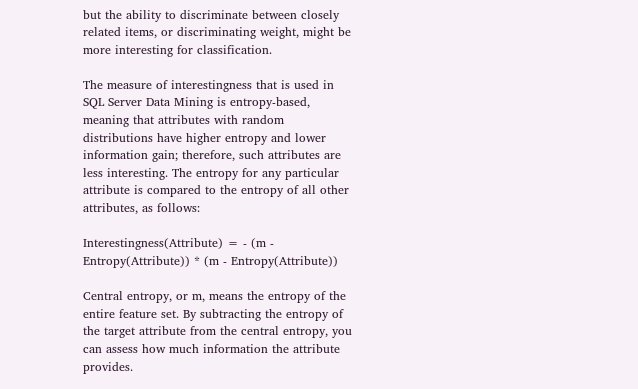but the ability to discriminate between closely related items, or discriminating weight, might be more interesting for classification.

The measure of interestingness that is used in SQL Server Data Mining is entropy-based, meaning that attributes with random distributions have higher entropy and lower information gain; therefore, such attributes are less interesting. The entropy for any particular attribute is compared to the entropy of all other attributes, as follows:

Interestingness(Attribute) = - (m - Entropy(Attribute)) * (m - Entropy(Attribute))

Central entropy, or m, means the entropy of the entire feature set. By subtracting the entropy of the target attribute from the central entropy, you can assess how much information the attribute provides.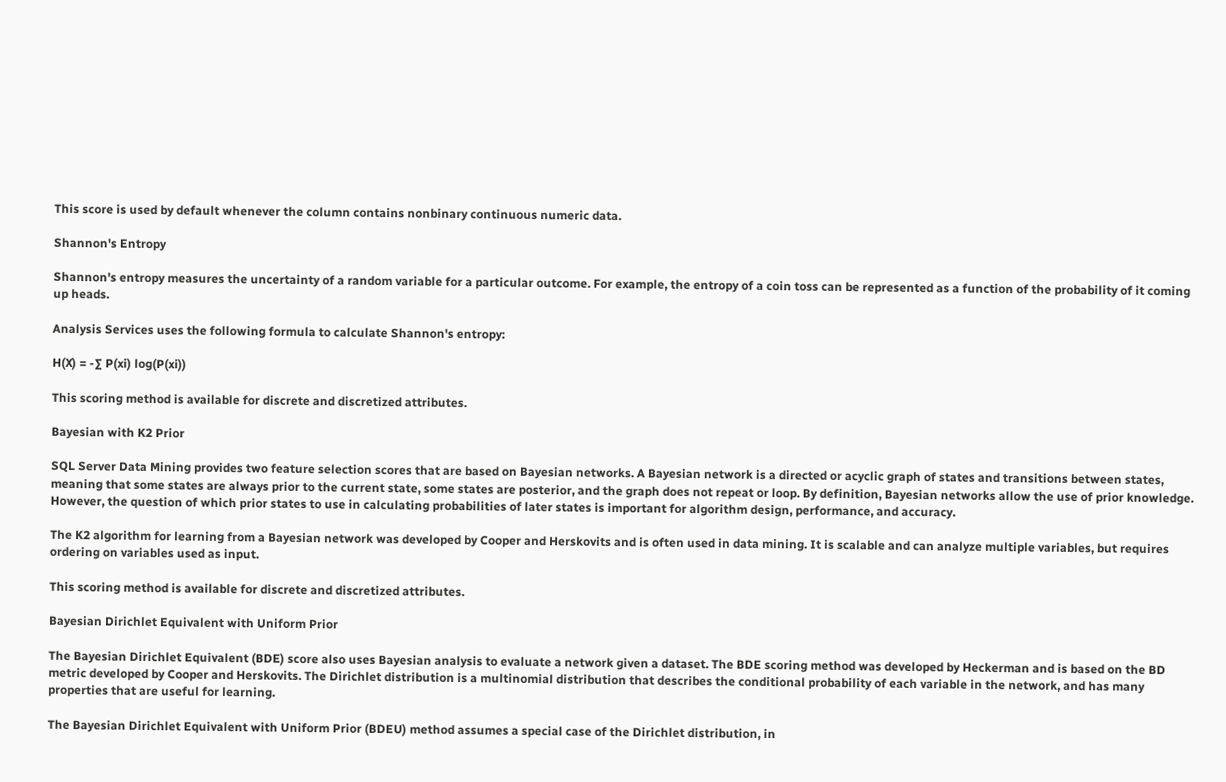This score is used by default whenever the column contains nonbinary continuous numeric data.

Shannon's Entropy

Shannon's entropy measures the uncertainty of a random variable for a particular outcome. For example, the entropy of a coin toss can be represented as a function of the probability of it coming up heads.

Analysis Services uses the following formula to calculate Shannon's entropy:

H(X) = -∑ P(xi) log(P(xi))

This scoring method is available for discrete and discretized attributes.

Bayesian with K2 Prior

SQL Server Data Mining provides two feature selection scores that are based on Bayesian networks. A Bayesian network is a directed or acyclic graph of states and transitions between states, meaning that some states are always prior to the current state, some states are posterior, and the graph does not repeat or loop. By definition, Bayesian networks allow the use of prior knowledge. However, the question of which prior states to use in calculating probabilities of later states is important for algorithm design, performance, and accuracy.

The K2 algorithm for learning from a Bayesian network was developed by Cooper and Herskovits and is often used in data mining. It is scalable and can analyze multiple variables, but requires ordering on variables used as input.

This scoring method is available for discrete and discretized attributes.

Bayesian Dirichlet Equivalent with Uniform Prior

The Bayesian Dirichlet Equivalent (BDE) score also uses Bayesian analysis to evaluate a network given a dataset. The BDE scoring method was developed by Heckerman and is based on the BD metric developed by Cooper and Herskovits. The Dirichlet distribution is a multinomial distribution that describes the conditional probability of each variable in the network, and has many properties that are useful for learning.

The Bayesian Dirichlet Equivalent with Uniform Prior (BDEU) method assumes a special case of the Dirichlet distribution, in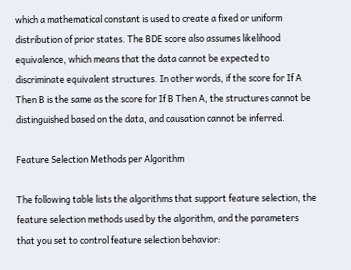which a mathematical constant is used to create a fixed or uniform distribution of prior states. The BDE score also assumes likelihood equivalence, which means that the data cannot be expected to discriminate equivalent structures. In other words, if the score for If A Then B is the same as the score for If B Then A, the structures cannot be distinguished based on the data, and causation cannot be inferred.

Feature Selection Methods per Algorithm

The following table lists the algorithms that support feature selection, the feature selection methods used by the algorithm, and the parameters that you set to control feature selection behavior: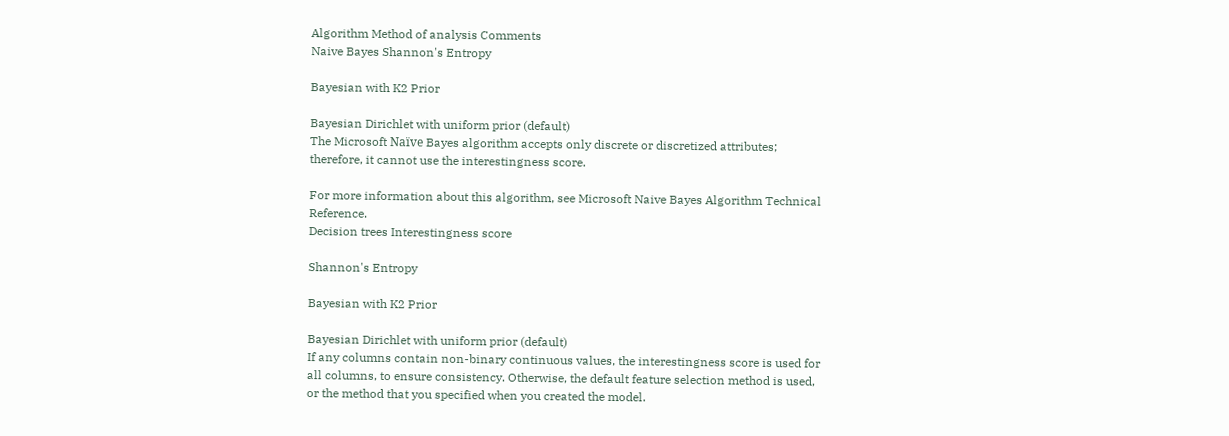Algorithm Method of analysis Comments
Naive Bayes Shannon's Entropy

Bayesian with K2 Prior

Bayesian Dirichlet with uniform prior (default)
The Microsoft Naïve Bayes algorithm accepts only discrete or discretized attributes; therefore, it cannot use the interestingness score.

For more information about this algorithm, see Microsoft Naive Bayes Algorithm Technical Reference.
Decision trees Interestingness score

Shannon's Entropy

Bayesian with K2 Prior

Bayesian Dirichlet with uniform prior (default)
If any columns contain non-binary continuous values, the interestingness score is used for all columns, to ensure consistency. Otherwise, the default feature selection method is used, or the method that you specified when you created the model.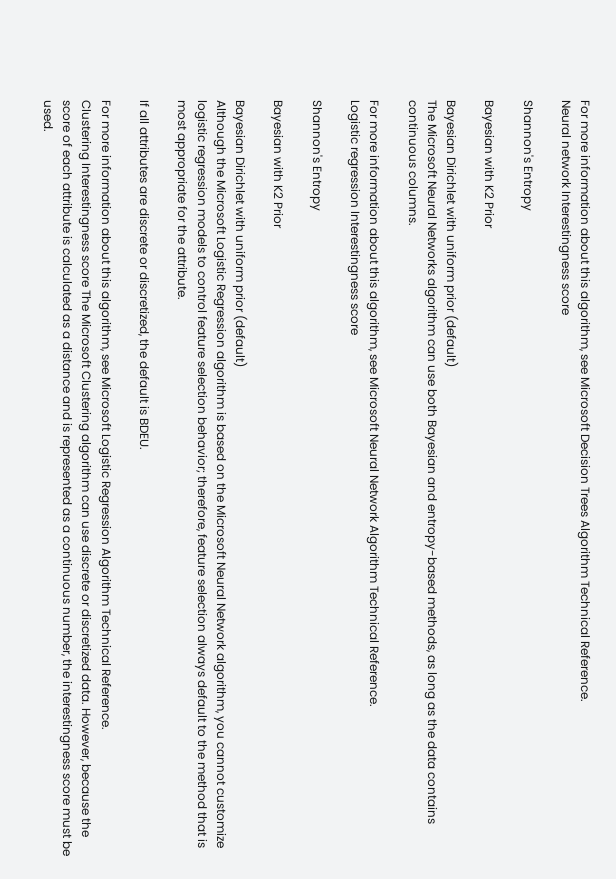For more information about this algorithm, see Microsoft Decision Trees Algorithm Technical Reference.
Neural network Interestingness score

Shannon's Entropy

Bayesian with K2 Prior

Bayesian Dirichlet with uniform prior (default)
The Microsoft Neural Networks algorithm can use both Bayesian and entropy-based methods, as long as the data contains continuous columns.

For more information about this algorithm, see Microsoft Neural Network Algorithm Technical Reference.
Logistic regression Interestingness score

Shannon's Entropy

Bayesian with K2 Prior

Bayesian Dirichlet with uniform prior (default)
Although the Microsoft Logistic Regression algorithm is based on the Microsoft Neural Network algorithm, you cannot customize logistic regression models to control feature selection behavior; therefore, feature selection always default to the method that is most appropriate for the attribute.

If all attributes are discrete or discretized, the default is BDEU.

For more information about this algorithm, see Microsoft Logistic Regression Algorithm Technical Reference.
Clustering Interestingness score The Microsoft Clustering algorithm can use discrete or discretized data. However, because the score of each attribute is calculated as a distance and is represented as a continuous number, the interestingness score must be used.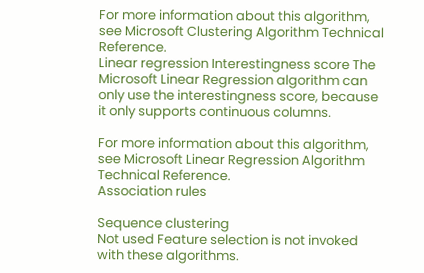For more information about this algorithm, see Microsoft Clustering Algorithm Technical Reference.
Linear regression Interestingness score The Microsoft Linear Regression algorithm can only use the interestingness score, because it only supports continuous columns.

For more information about this algorithm, see Microsoft Linear Regression Algorithm Technical Reference.
Association rules

Sequence clustering
Not used Feature selection is not invoked with these algorithms.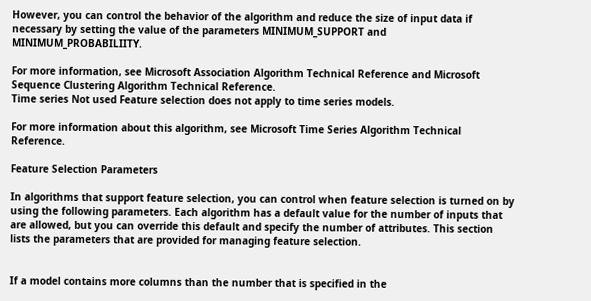However, you can control the behavior of the algorithm and reduce the size of input data if necessary by setting the value of the parameters MINIMUM_SUPPORT and MINIMUM_PROBABILIITY.

For more information, see Microsoft Association Algorithm Technical Reference and Microsoft Sequence Clustering Algorithm Technical Reference.
Time series Not used Feature selection does not apply to time series models.

For more information about this algorithm, see Microsoft Time Series Algorithm Technical Reference.

Feature Selection Parameters

In algorithms that support feature selection, you can control when feature selection is turned on by using the following parameters. Each algorithm has a default value for the number of inputs that are allowed, but you can override this default and specify the number of attributes. This section lists the parameters that are provided for managing feature selection.


If a model contains more columns than the number that is specified in the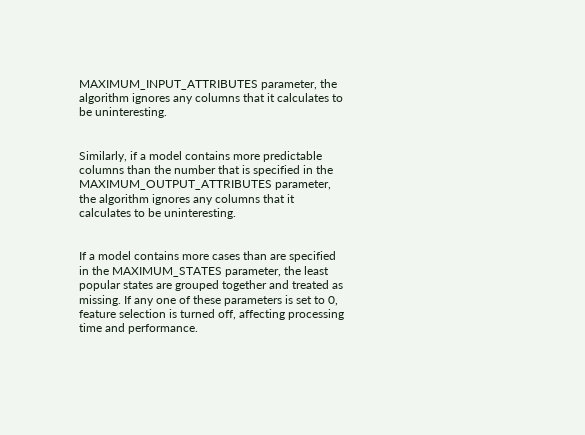MAXIMUM_INPUT_ATTRIBUTES parameter, the algorithm ignores any columns that it calculates to be uninteresting.


Similarly, if a model contains more predictable columns than the number that is specified in the MAXIMUM_OUTPUT_ATTRIBUTES parameter, the algorithm ignores any columns that it calculates to be uninteresting.


If a model contains more cases than are specified in the MAXIMUM_STATES parameter, the least popular states are grouped together and treated as missing. If any one of these parameters is set to 0, feature selection is turned off, affecting processing time and performance.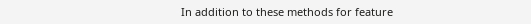In addition to these methods for feature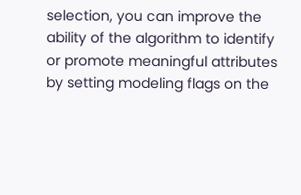selection, you can improve the ability of the algorithm to identify or promote meaningful attributes by setting modeling flags on the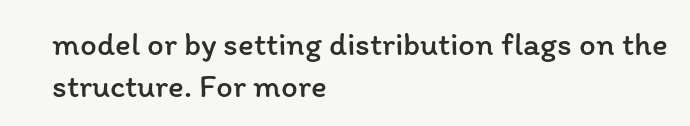model or by setting distribution flags on the structure. For more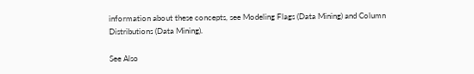information about these concepts, see Modeling Flags (Data Mining) and Column Distributions (Data Mining).

See Also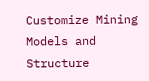Customize Mining Models and Structure